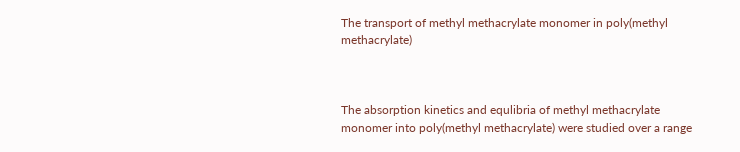The transport of methyl methacrylate monomer in poly(methyl methacrylate)



The absorption kinetics and equlibria of methyl methacrylate monomer into poly(methyl methacrylate) were studied over a range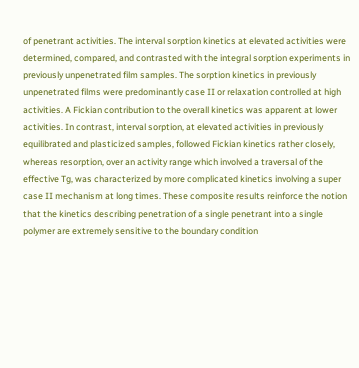of penetrant activities. The interval sorption kinetics at elevated activities were determined, compared, and contrasted with the integral sorption experiments in previously unpenetrated film samples. The sorption kinetics in previously unpenetrated films were predominantly case II or relaxation controlled at high activities. A Fickian contribution to the overall kinetics was apparent at lower activities. In contrast, interval sorption, at elevated activities in previously equilibrated and plasticized samples, followed Fickian kinetics rather closely, whereas resorption, over an activity range which involved a traversal of the effective Tg, was characterized by more complicated kinetics involving a super case II mechanism at long times. These composite results reinforce the notion that the kinetics describing penetration of a single penetrant into a single polymer are extremely sensitive to the boundary condition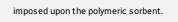imposed upon the polymeric sorbent.